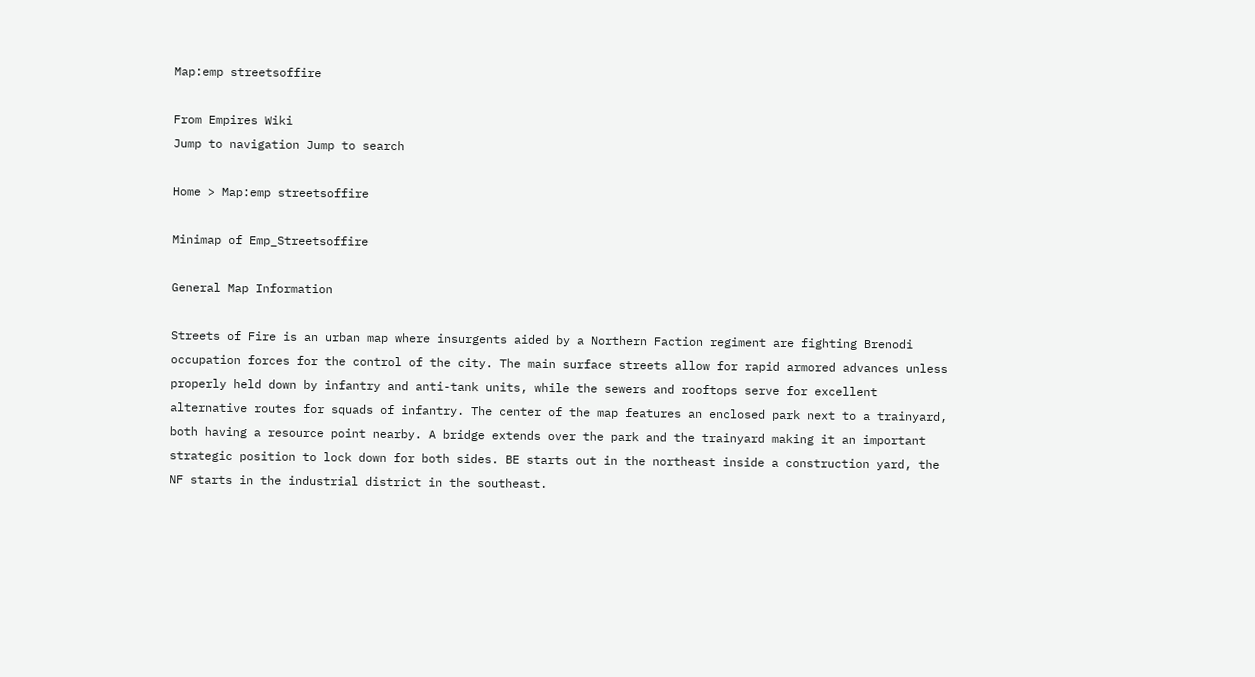Map:emp streetsoffire

From Empires Wiki
Jump to navigation Jump to search

Home > Map:emp streetsoffire

Minimap of Emp_Streetsoffire

General Map Information

Streets of Fire is an urban map where insurgents aided by a Northern Faction regiment are fighting Brenodi occupation forces for the control of the city. The main surface streets allow for rapid armored advances unless properly held down by infantry and anti-tank units, while the sewers and rooftops serve for excellent alternative routes for squads of infantry. The center of the map features an enclosed park next to a trainyard, both having a resource point nearby. A bridge extends over the park and the trainyard making it an important strategic position to lock down for both sides. BE starts out in the northeast inside a construction yard, the NF starts in the industrial district in the southeast.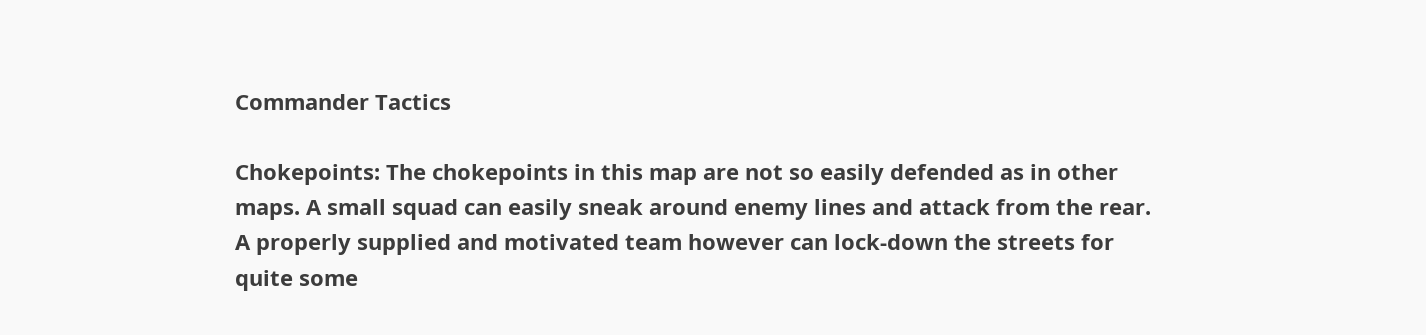Commander Tactics

Chokepoints: The chokepoints in this map are not so easily defended as in other maps. A small squad can easily sneak around enemy lines and attack from the rear. A properly supplied and motivated team however can lock-down the streets for quite some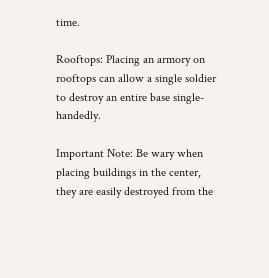time.

Rooftops: Placing an armory on rooftops can allow a single soldier to destroy an entire base single-handedly.

Important Note: Be wary when placing buildings in the center, they are easily destroyed from the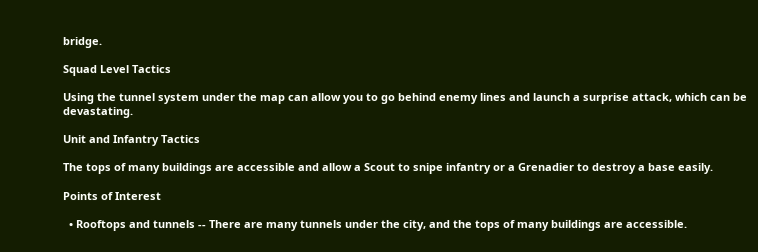bridge.

Squad Level Tactics

Using the tunnel system under the map can allow you to go behind enemy lines and launch a surprise attack, which can be devastating.

Unit and Infantry Tactics

The tops of many buildings are accessible and allow a Scout to snipe infantry or a Grenadier to destroy a base easily.

Points of Interest

  • Rooftops and tunnels -- There are many tunnels under the city, and the tops of many buildings are accessible.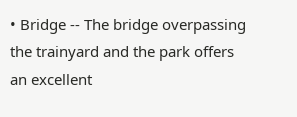• Bridge -- The bridge overpassing the trainyard and the park offers an excellent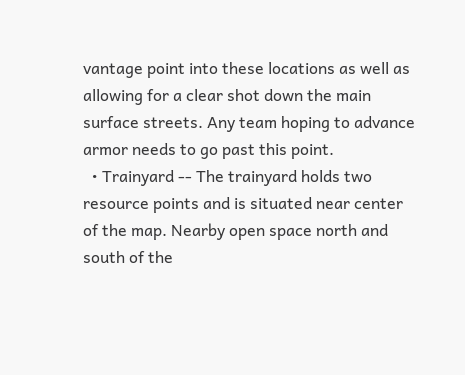vantage point into these locations as well as allowing for a clear shot down the main surface streets. Any team hoping to advance armor needs to go past this point.
  • Trainyard -- The trainyard holds two resource points and is situated near center of the map. Nearby open space north and south of the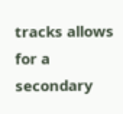tracks allows for a secondary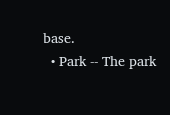base.
  • Park -- The park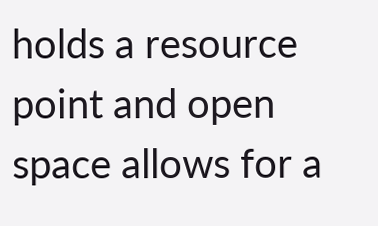holds a resource point and open space allows for a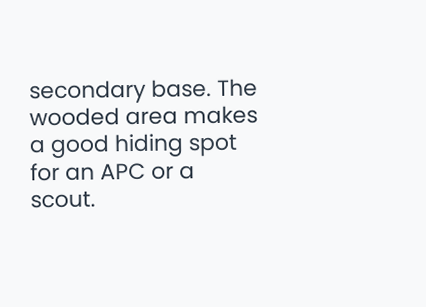secondary base. The wooded area makes a good hiding spot for an APC or a scout.